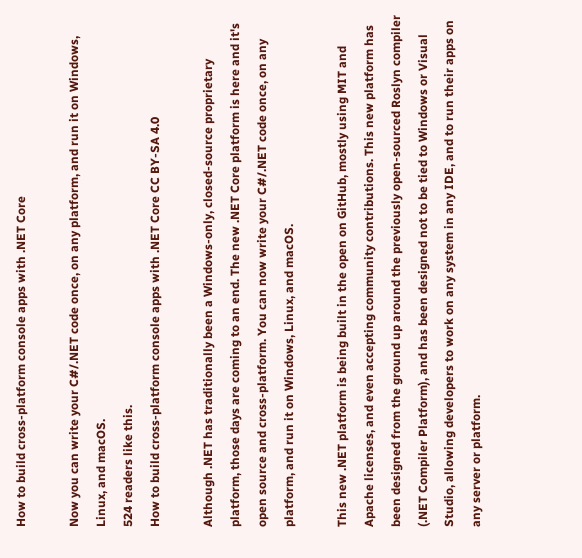How to build cross-platform console apps with .NET Core

Now you can write your C#/.NET code once, on any platform, and run it on Windows, Linux, and macOS.
524 readers like this.
How to build cross-platform console apps with .NET Core CC BY-SA 4.0

Although .NET has traditionally been a Windows-only, closed-source proprietary platform, those days are coming to an end. The new .NET Core platform is here and it's open source and cross-platform. You can now write your C#/.NET code once, on any platform, and run it on Windows, Linux, and macOS.

This new .NET platform is being built in the open on GitHub, mostly using MIT and Apache licenses, and even accepting community contributions. This new platform has been designed from the ground up around the previously open-sourced Roslyn compiler (.NET Compiler Platform), and has been designed not to be tied to Windows or Visual Studio, allowing developers to work on any system in any IDE, and to run their apps on any server or platform.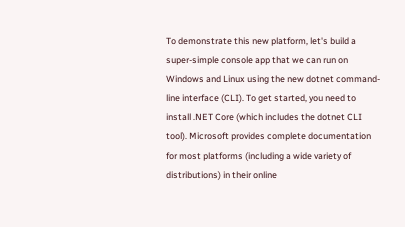To demonstrate this new platform, let's build a super-simple console app that we can run on Windows and Linux using the new dotnet command-line interface (CLI). To get started, you need to install .NET Core (which includes the dotnet CLI tool). Microsoft provides complete documentation for most platforms (including a wide variety of distributions) in their online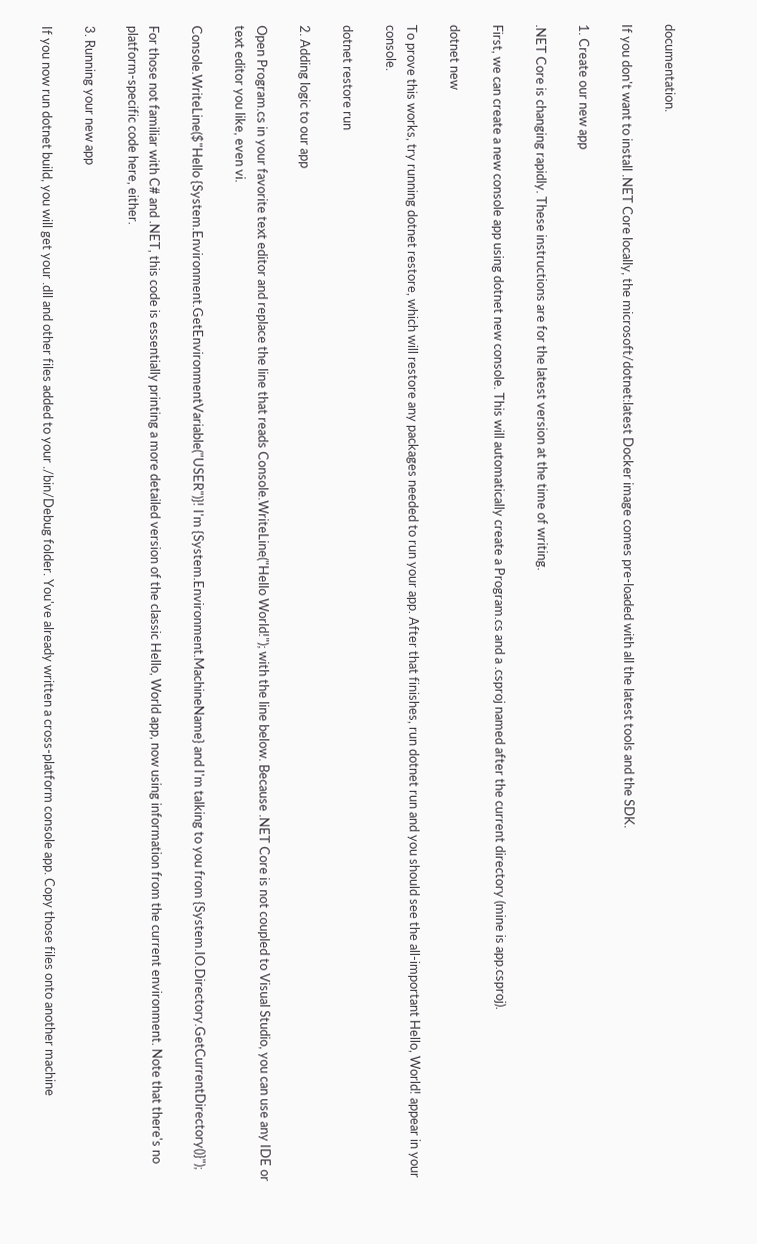documentation.

If you don't want to install .NET Core locally, the microsoft/dotnet:latest Docker image comes pre-loaded with all the latest tools and the SDK.

1. Create our new app

.NET Core is changing rapidly. These instructions are for the latest version at the time of writing.

First, we can create a new console app using dotnet new console. This will automatically create a Program.cs and a .csproj named after the current directory (mine is app.csproj).

dotnet new

To prove this works, try running dotnet restore, which will restore any packages needed to run your app. After that finishes, run dotnet run and you should see the all-important Hello, World! appear in your console.

dotnet restore run

2. Adding logic to our app

Open Program.cs in your favorite text editor and replace the line that reads Console.WriteLine("Hello World!"); with the line below. Because .NET Core is not coupled to Visual Studio, you can use any IDE or text editor you like, even vi.

Console.WriteLine($"Hello {System.Environment.GetEnvironmentVariable("USER")}! I'm {System.Environment.MachineName} and I'm talking to you from {System.IO.Directory.GetCurrentDirectory()}");

For those not familiar with C# and .NET, this code is essentially printing a more detailed version of the classic Hello, World app, now using information from the current environment. Note that there's no platform-specific code here, either.

3. Running your new app

If you now run dotnet build, you will get your .dll and other files added to your ./bin/Debug folder. You've already written a cross-platform console app. Copy those files onto another machine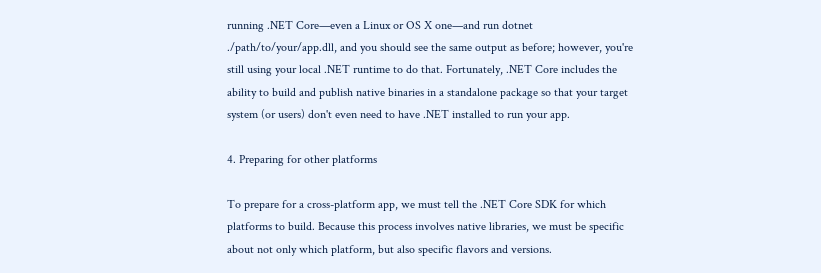running .NET Core—even a Linux or OS X one—and run dotnet ./path/to/your/app.dll, and you should see the same output as before; however, you're still using your local .NET runtime to do that. Fortunately, .NET Core includes the ability to build and publish native binaries in a standalone package so that your target system (or users) don't even need to have .NET installed to run your app.

4. Preparing for other platforms

To prepare for a cross-platform app, we must tell the .NET Core SDK for which platforms to build. Because this process involves native libraries, we must be specific about not only which platform, but also specific flavors and versions.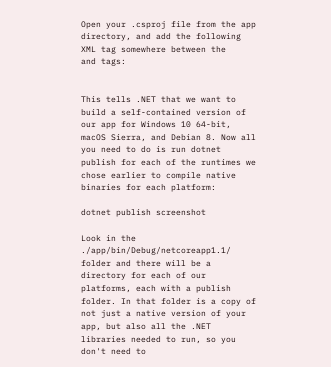Open your .csproj file from the app directory, and add the following XML tag somewhere between the
and tags:


This tells .NET that we want to build a self-contained version of our app for Windows 10 64-bit, macOS Sierra, and Debian 8. Now all you need to do is run dotnet publish for each of the runtimes we chose earlier to compile native binaries for each platform:

dotnet publish screenshot

Look in the ./app/bin/Debug/netcoreapp1.1/ folder and there will be a directory for each of our platforms, each with a publish folder. In that folder is a copy of not just a native version of your app, but also all the .NET libraries needed to run, so you don't need to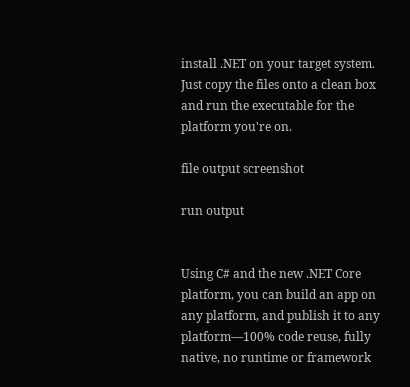install .NET on your target system. Just copy the files onto a clean box and run the executable for the platform you're on.

file output screenshot

run output


Using C# and the new .NET Core platform, you can build an app on any platform, and publish it to any platform—100% code reuse, fully native, no runtime or framework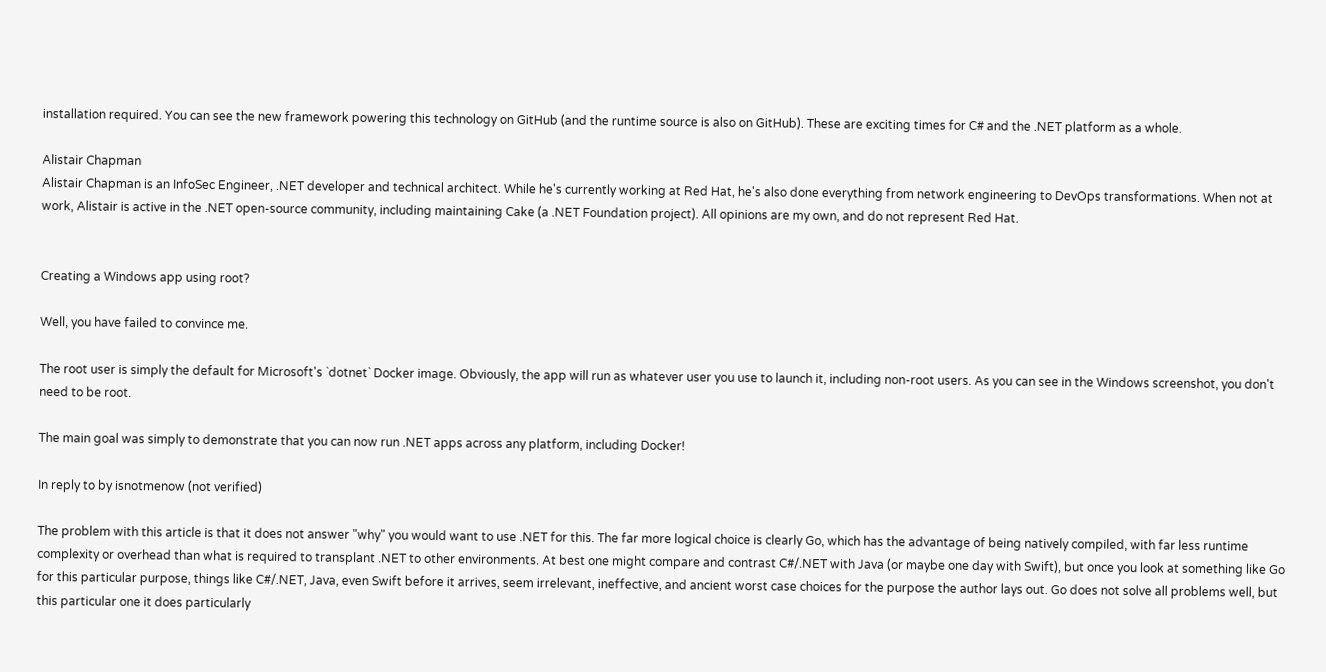installation required. You can see the new framework powering this technology on GitHub (and the runtime source is also on GitHub). These are exciting times for C# and the .NET platform as a whole.

Alistair Chapman
Alistair Chapman is an InfoSec Engineer, .NET developer and technical architect. While he's currently working at Red Hat, he's also done everything from network engineering to DevOps transformations. When not at work, Alistair is active in the .NET open-source community, including maintaining Cake (a .NET Foundation project). All opinions are my own, and do not represent Red Hat.


Creating a Windows app using root?

Well, you have failed to convince me.

The root user is simply the default for Microsoft's `dotnet` Docker image. Obviously, the app will run as whatever user you use to launch it, including non-root users. As you can see in the Windows screenshot, you don't need to be root.

The main goal was simply to demonstrate that you can now run .NET apps across any platform, including Docker!

In reply to by isnotmenow (not verified)

The problem with this article is that it does not answer "why" you would want to use .NET for this. The far more logical choice is clearly Go, which has the advantage of being natively compiled, with far less runtime complexity or overhead than what is required to transplant .NET to other environments. At best one might compare and contrast C#/.NET with Java (or maybe one day with Swift), but once you look at something like Go for this particular purpose, things like C#/.NET, Java, even Swift before it arrives, seem irrelevant, ineffective, and ancient worst case choices for the purpose the author lays out. Go does not solve all problems well, but this particular one it does particularly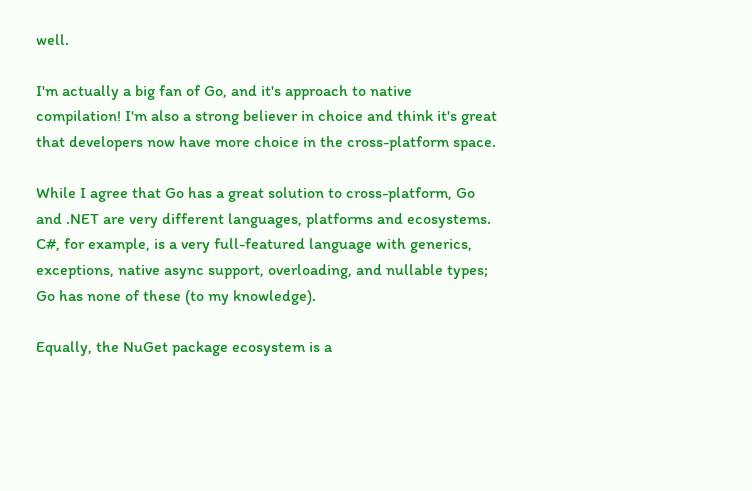well.

I'm actually a big fan of Go, and it's approach to native compilation! I'm also a strong believer in choice and think it's great that developers now have more choice in the cross-platform space.

While I agree that Go has a great solution to cross-platform, Go and .NET are very different languages, platforms and ecosystems. C#, for example, is a very full-featured language with generics, exceptions, native async support, overloading, and nullable types; Go has none of these (to my knowledge).

Equally, the NuGet package ecosystem is a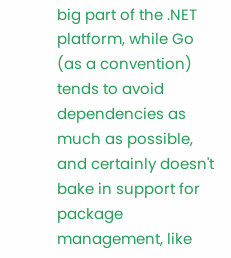big part of the .NET platform, while Go (as a convention) tends to avoid dependencies as much as possible, and certainly doesn't bake in support for package management, like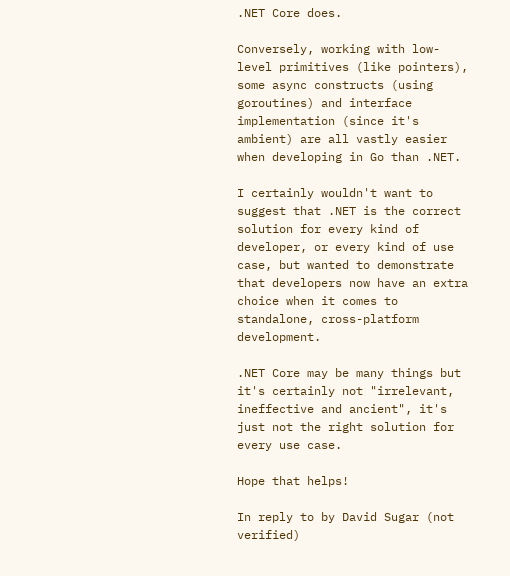.NET Core does.

Conversely, working with low-level primitives (like pointers), some async constructs (using goroutines) and interface implementation (since it's ambient) are all vastly easier when developing in Go than .NET.

I certainly wouldn't want to suggest that .NET is the correct solution for every kind of developer, or every kind of use case, but wanted to demonstrate that developers now have an extra choice when it comes to standalone, cross-platform development.

.NET Core may be many things but it's certainly not "irrelevant, ineffective and ancient", it's just not the right solution for every use case.

Hope that helps!

In reply to by David Sugar (not verified)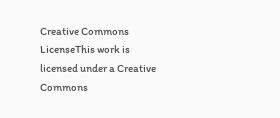Creative Commons LicenseThis work is licensed under a Creative Commons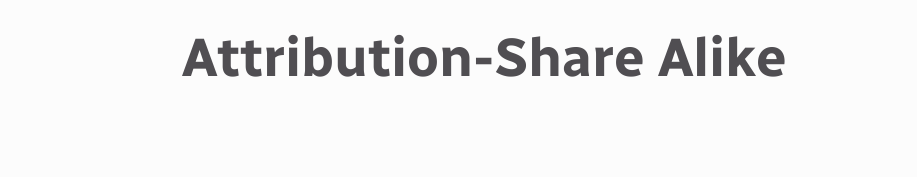Attribution-Share Alike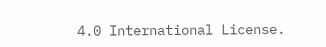4.0 International License.